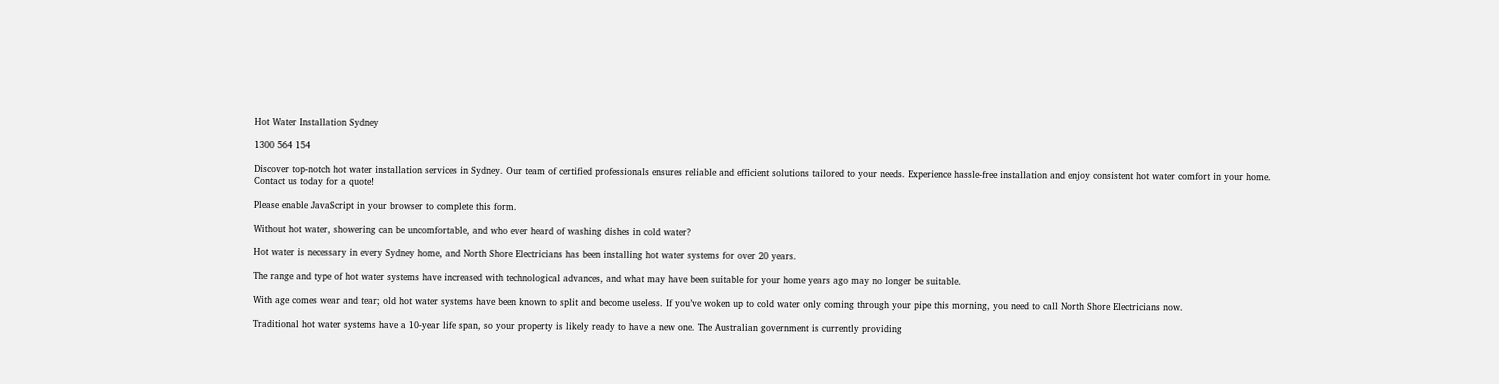Hot Water Installation Sydney

1300 564 154

Discover top-notch hot water installation services in Sydney. Our team of certified professionals ensures reliable and efficient solutions tailored to your needs. Experience hassle-free installation and enjoy consistent hot water comfort in your home. Contact us today for a quote!

Please enable JavaScript in your browser to complete this form.

Without hot water, showering can be uncomfortable, and who ever heard of washing dishes in cold water?

Hot water is necessary in every Sydney home, and North Shore Electricians has been installing hot water systems for over 20 years.

The range and type of hot water systems have increased with technological advances, and what may have been suitable for your home years ago may no longer be suitable.

With age comes wear and tear; old hot water systems have been known to split and become useless. If you’ve woken up to cold water only coming through your pipe this morning, you need to call North Shore Electricians now.

Traditional hot water systems have a 10-year life span, so your property is likely ready to have a new one. The Australian government is currently providing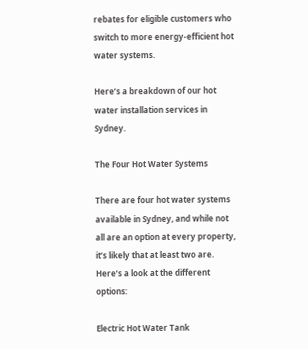rebates for eligible customers who switch to more energy-efficient hot water systems.

Here’s a breakdown of our hot water installation services in Sydney.

The Four Hot Water Systems

There are four hot water systems available in Sydney, and while not all are an option at every property, it’s likely that at least two are. Here’s a look at the different options:

Electric Hot Water Tank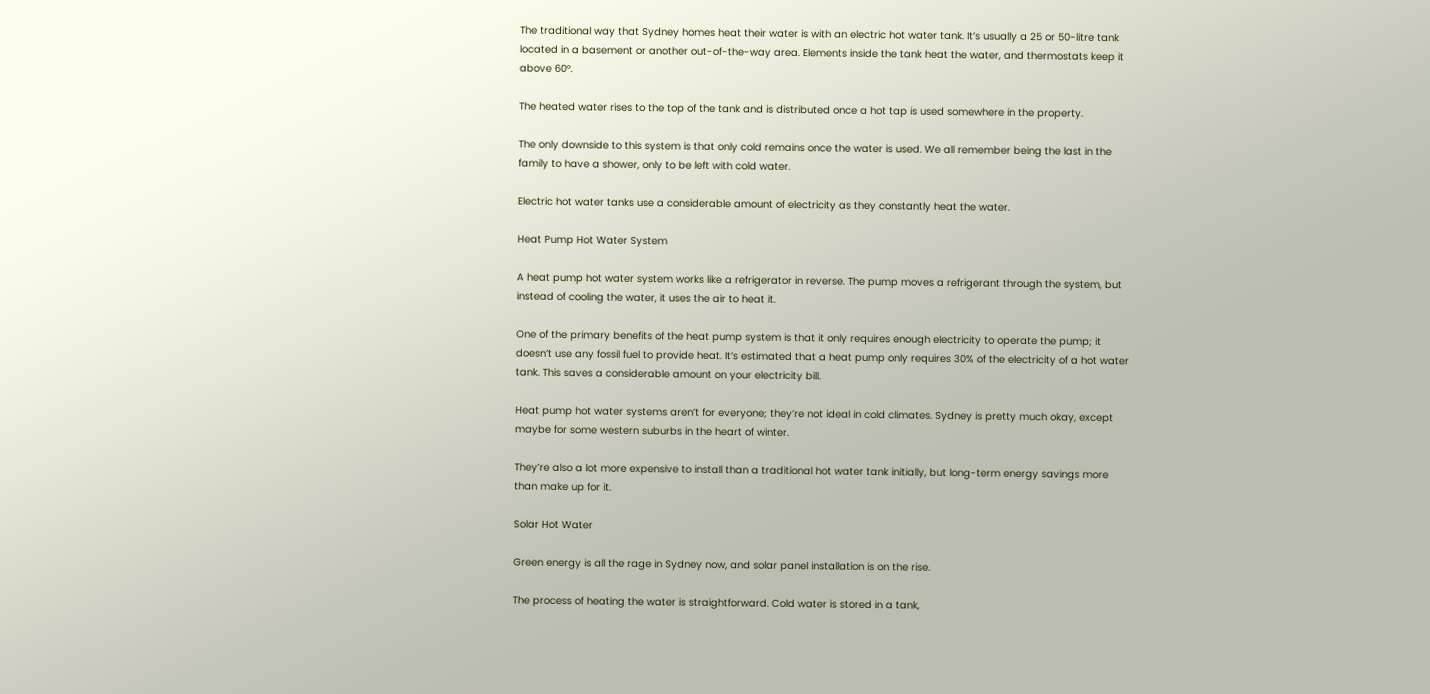The traditional way that Sydney homes heat their water is with an electric hot water tank. It’s usually a 25 or 50-litre tank located in a basement or another out-of-the-way area. Elements inside the tank heat the water, and thermostats keep it above 60°.

The heated water rises to the top of the tank and is distributed once a hot tap is used somewhere in the property.

The only downside to this system is that only cold remains once the water is used. We all remember being the last in the family to have a shower, only to be left with cold water.

Electric hot water tanks use a considerable amount of electricity as they constantly heat the water.

Heat Pump Hot Water System

A heat pump hot water system works like a refrigerator in reverse. The pump moves a refrigerant through the system, but instead of cooling the water, it uses the air to heat it.

One of the primary benefits of the heat pump system is that it only requires enough electricity to operate the pump; it doesn’t use any fossil fuel to provide heat. It’s estimated that a heat pump only requires 30% of the electricity of a hot water tank. This saves a considerable amount on your electricity bill.

Heat pump hot water systems aren’t for everyone; they’re not ideal in cold climates. Sydney is pretty much okay, except maybe for some western suburbs in the heart of winter.

They’re also a lot more expensive to install than a traditional hot water tank initially, but long-term energy savings more than make up for it.

Solar Hot Water

Green energy is all the rage in Sydney now, and solar panel installation is on the rise.

The process of heating the water is straightforward. Cold water is stored in a tank,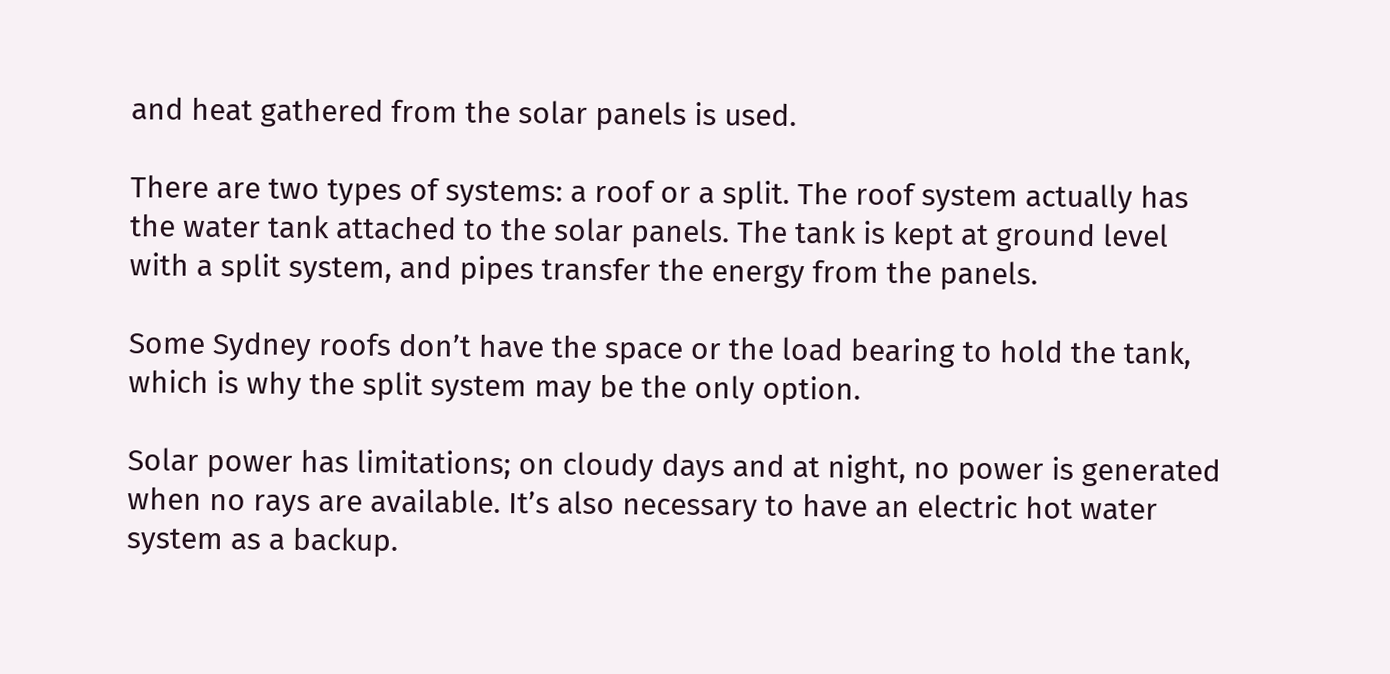and heat gathered from the solar panels is used.

There are two types of systems: a roof or a split. The roof system actually has the water tank attached to the solar panels. The tank is kept at ground level with a split system, and pipes transfer the energy from the panels.

Some Sydney roofs don’t have the space or the load bearing to hold the tank, which is why the split system may be the only option.

Solar power has limitations; on cloudy days and at night, no power is generated when no rays are available. It’s also necessary to have an electric hot water system as a backup.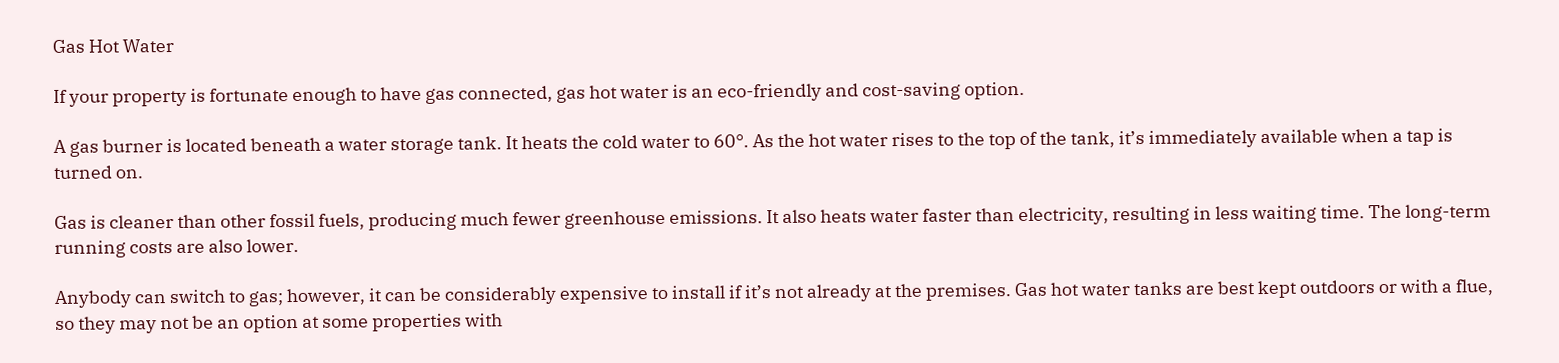Gas Hot Water

If your property is fortunate enough to have gas connected, gas hot water is an eco-friendly and cost-saving option.

A gas burner is located beneath a water storage tank. It heats the cold water to 60°. As the hot water rises to the top of the tank, it’s immediately available when a tap is turned on.

Gas is cleaner than other fossil fuels, producing much fewer greenhouse emissions. It also heats water faster than electricity, resulting in less waiting time. The long-term running costs are also lower.

Anybody can switch to gas; however, it can be considerably expensive to install if it’s not already at the premises. Gas hot water tanks are best kept outdoors or with a flue, so they may not be an option at some properties with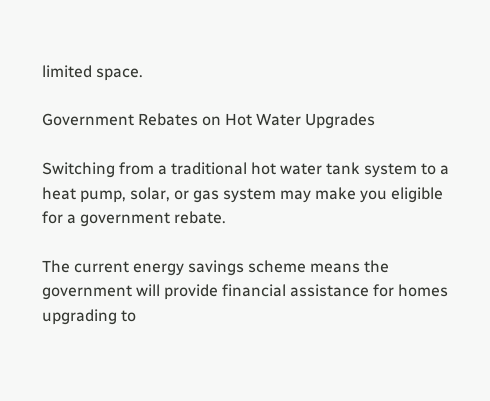limited space.

Government Rebates on Hot Water Upgrades

Switching from a traditional hot water tank system to a heat pump, solar, or gas system may make you eligible for a government rebate.

The current energy savings scheme means the government will provide financial assistance for homes upgrading to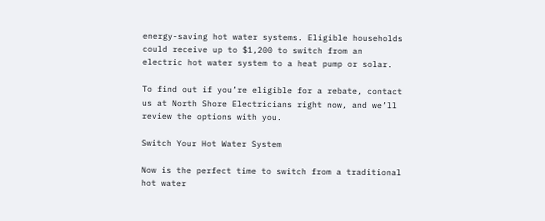energy-saving hot water systems. Eligible households could receive up to $1,200 to switch from an electric hot water system to a heat pump or solar.

To find out if you’re eligible for a rebate, contact us at North Shore Electricians right now, and we’ll review the options with you.

Switch Your Hot Water System

Now is the perfect time to switch from a traditional hot water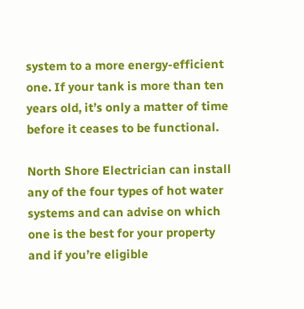system to a more energy-efficient one. If your tank is more than ten years old, it’s only a matter of time before it ceases to be functional.

North Shore Electrician can install any of the four types of hot water systems and can advise on which one is the best for your property and if you’re eligible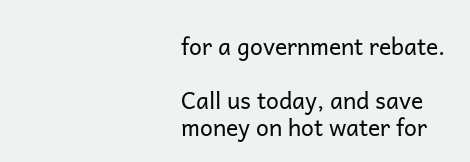for a government rebate.

Call us today, and save money on hot water for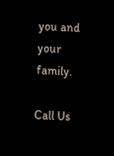you and your family.

Call Us